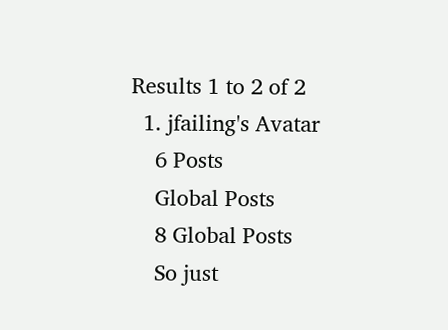Results 1 to 2 of 2
  1. jfailing's Avatar
    6 Posts
    Global Posts
    8 Global Posts
    So just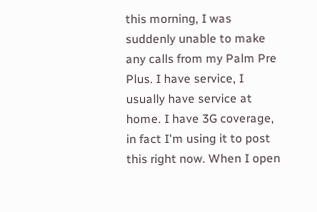this morning, I was suddenly unable to make any calls from my Palm Pre Plus. I have service, I usually have service at home. I have 3G coverage, in fact I'm using it to post this right now. When I open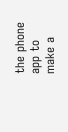the phone app to make a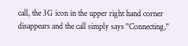call, the 3G icon in the upper right hand corner disappears and the call simply says "Connecting,"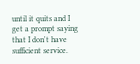until it quits and I get a prompt saying that I don't have sufficient service.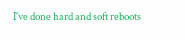I've done hard and soft reboots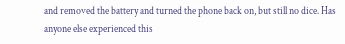and removed the battery and turned the phone back on, but still no dice. Has anyone else experienced this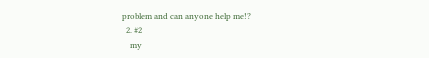problem and can anyone help me!?
  2. #2
    my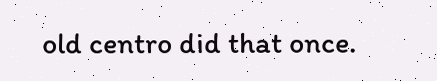old centro did that once.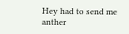Hey had to send me anther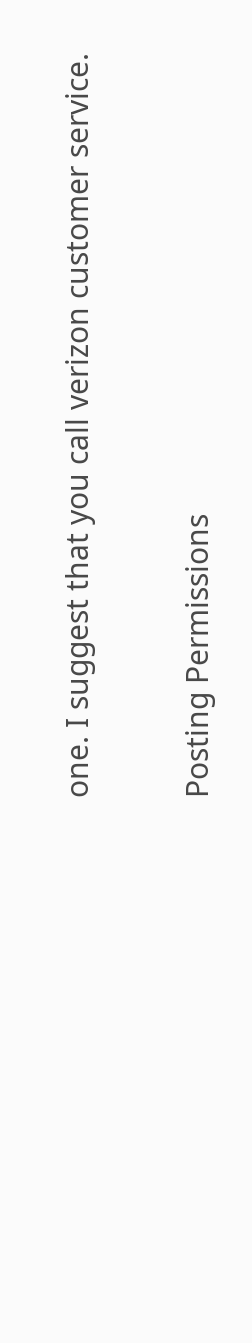one. I suggest that you call verizon customer service.

Posting Permissions